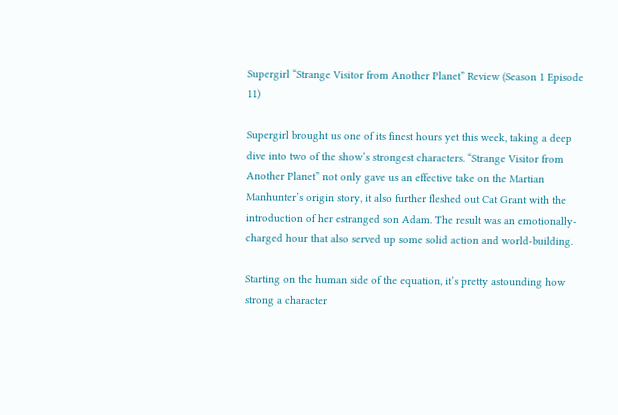Supergirl “Strange Visitor from Another Planet” Review (Season 1 Episode 11)

Supergirl brought us one of its finest hours yet this week, taking a deep dive into two of the show’s strongest characters. “Strange Visitor from Another Planet” not only gave us an effective take on the Martian Manhunter’s origin story, it also further fleshed out Cat Grant with the introduction of her estranged son Adam. The result was an emotionally-charged hour that also served up some solid action and world-building.

Starting on the human side of the equation, it’s pretty astounding how strong a character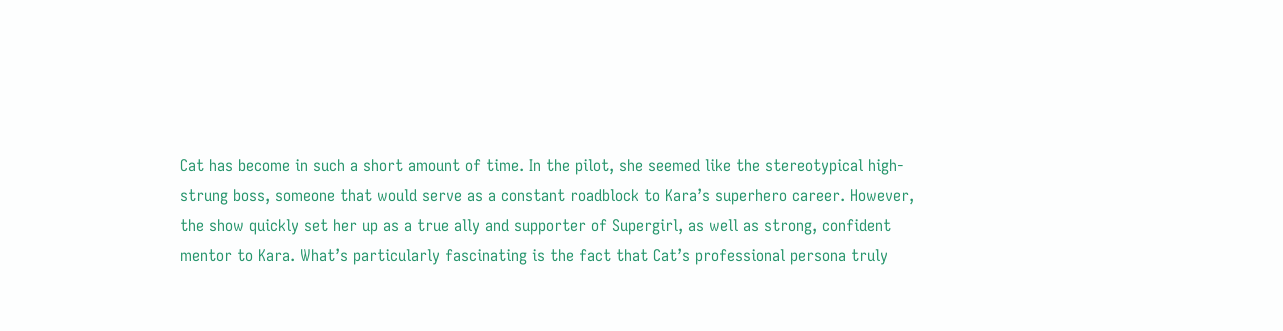Cat has become in such a short amount of time. In the pilot, she seemed like the stereotypical high-strung boss, someone that would serve as a constant roadblock to Kara’s superhero career. However, the show quickly set her up as a true ally and supporter of Supergirl, as well as strong, confident mentor to Kara. What’s particularly fascinating is the fact that Cat’s professional persona truly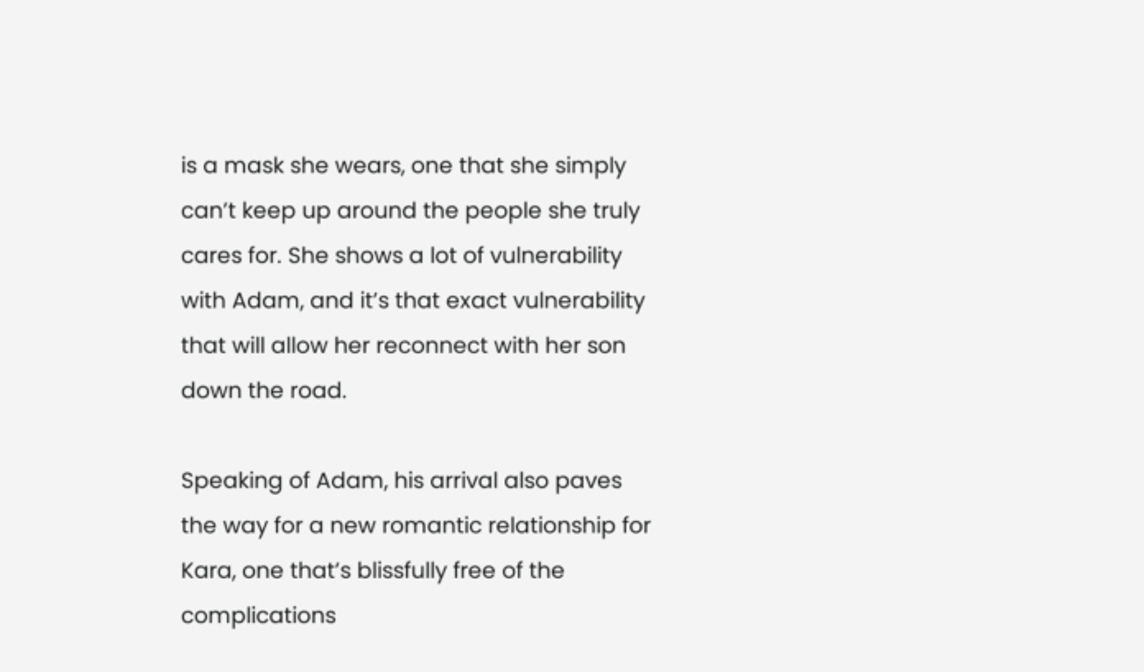is a mask she wears, one that she simply can’t keep up around the people she truly cares for. She shows a lot of vulnerability with Adam, and it’s that exact vulnerability that will allow her reconnect with her son down the road.

Speaking of Adam, his arrival also paves the way for a new romantic relationship for Kara, one that’s blissfully free of the complications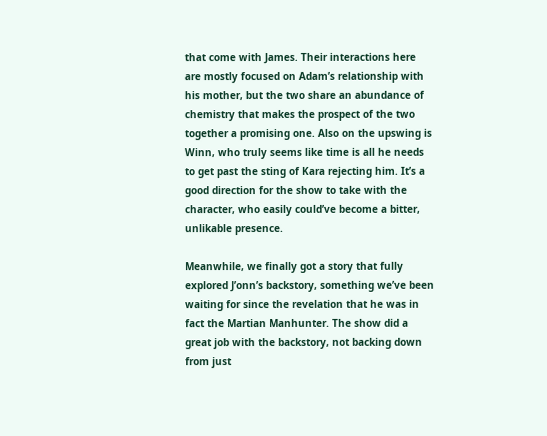that come with James. Their interactions here are mostly focused on Adam’s relationship with his mother, but the two share an abundance of chemistry that makes the prospect of the two together a promising one. Also on the upswing is Winn, who truly seems like time is all he needs to get past the sting of Kara rejecting him. It’s a good direction for the show to take with the character, who easily could’ve become a bitter, unlikable presence.

Meanwhile, we finally got a story that fully explored J’onn’s backstory, something we’ve been waiting for since the revelation that he was in fact the Martian Manhunter. The show did a great job with the backstory, not backing down from just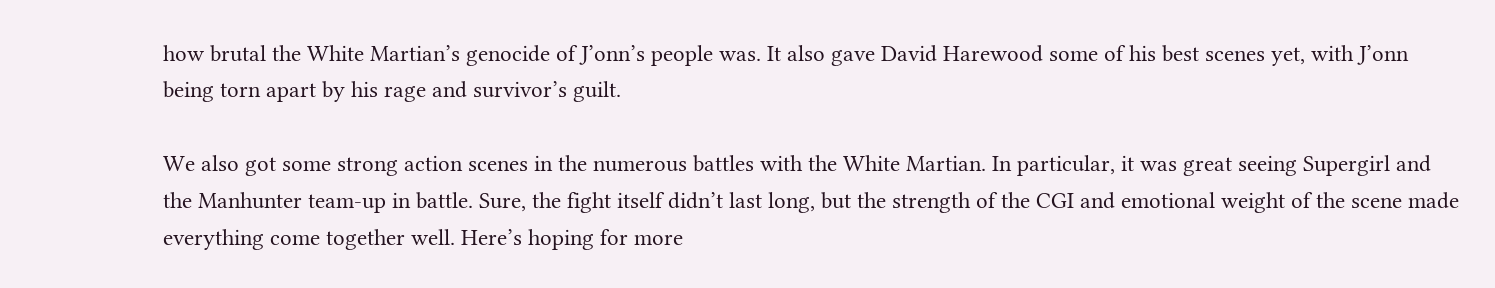how brutal the White Martian’s genocide of J’onn’s people was. It also gave David Harewood some of his best scenes yet, with J’onn being torn apart by his rage and survivor’s guilt.

We also got some strong action scenes in the numerous battles with the White Martian. In particular, it was great seeing Supergirl and the Manhunter team-up in battle. Sure, the fight itself didn’t last long, but the strength of the CGI and emotional weight of the scene made everything come together well. Here’s hoping for more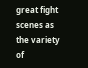great fight scenes as the variety of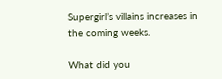Supergirl’s villains increases in the coming weeks.

What did you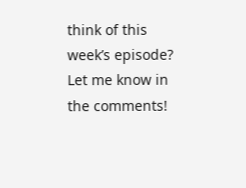think of this week’s episode? Let me know in the comments!